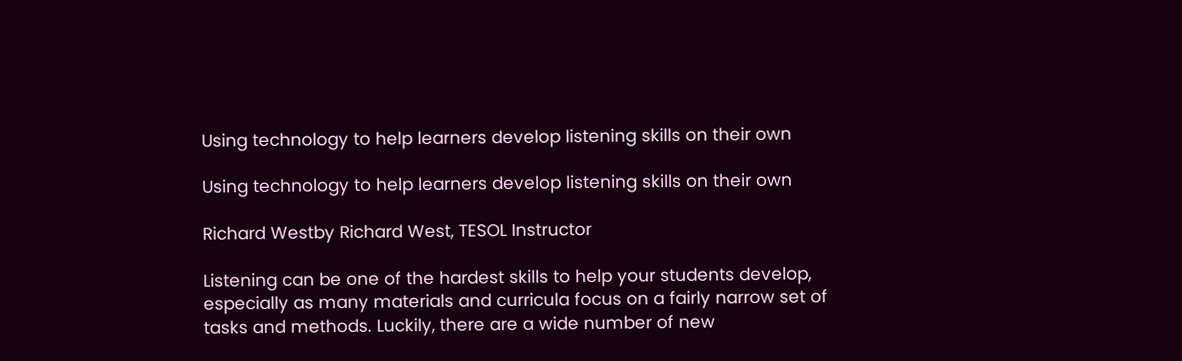Using technology to help learners develop listening skills on their own

Using technology to help learners develop listening skills on their own

Richard Westby Richard West, TESOL Instructor

Listening can be one of the hardest skills to help your students develop, especially as many materials and curricula focus on a fairly narrow set of tasks and methods. Luckily, there are a wide number of new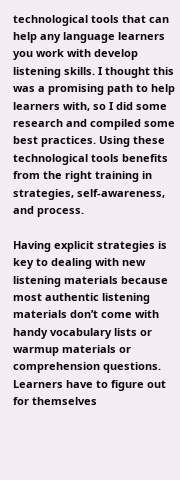technological tools that can help any language learners you work with develop listening skills. I thought this was a promising path to help learners with, so I did some research and compiled some best practices. Using these technological tools benefits from the right training in strategies, self-awareness, and process.

Having explicit strategies is key to dealing with new listening materials because most authentic listening materials don’t come with handy vocabulary lists or warmup materials or comprehension questions. Learners have to figure out for themselves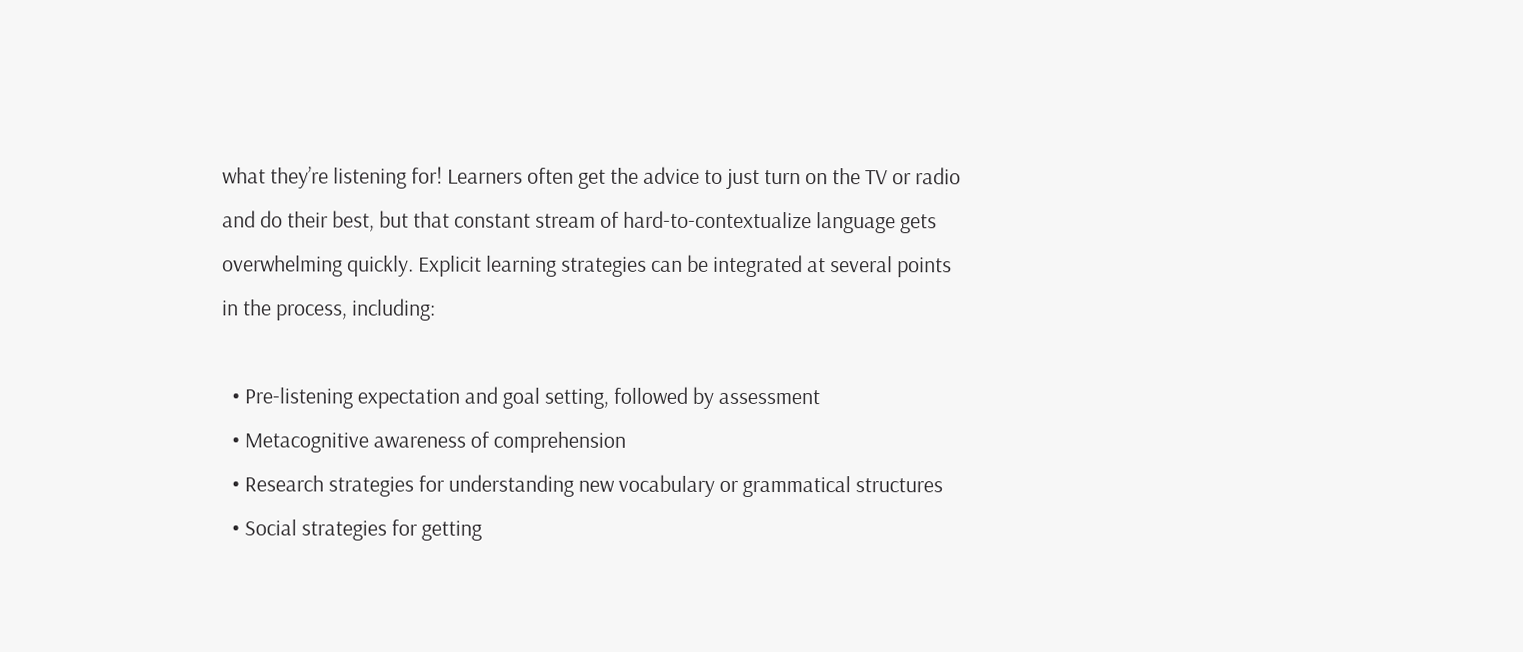what they’re listening for! Learners often get the advice to just turn on the TV or radio and do their best, but that constant stream of hard-to-contextualize language gets overwhelming quickly. Explicit learning strategies can be integrated at several points in the process, including:

  • Pre-listening expectation and goal setting, followed by assessment
  • Metacognitive awareness of comprehension
  • Research strategies for understanding new vocabulary or grammatical structures
  • Social strategies for getting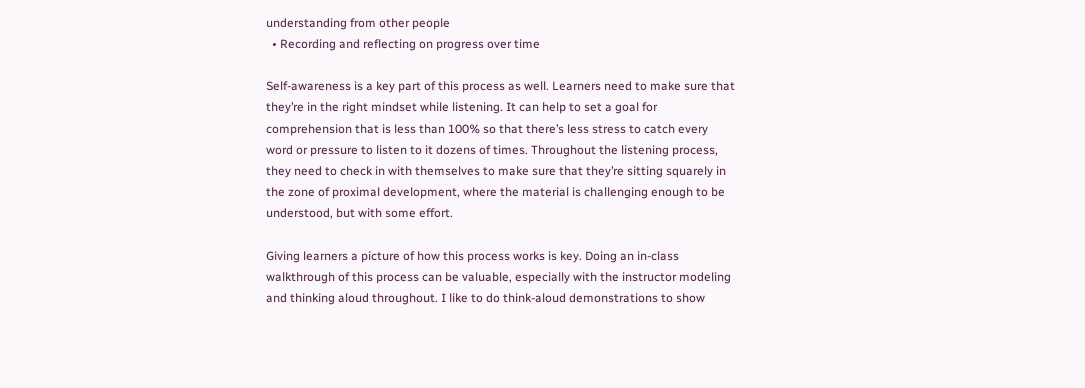understanding from other people
  • Recording and reflecting on progress over time

Self-awareness is a key part of this process as well. Learners need to make sure that they’re in the right mindset while listening. It can help to set a goal for comprehension that is less than 100% so that there’s less stress to catch every word or pressure to listen to it dozens of times. Throughout the listening process, they need to check in with themselves to make sure that they’re sitting squarely in the zone of proximal development, where the material is challenging enough to be understood, but with some effort.

Giving learners a picture of how this process works is key. Doing an in-class walkthrough of this process can be valuable, especially with the instructor modeling and thinking aloud throughout. I like to do think-aloud demonstrations to show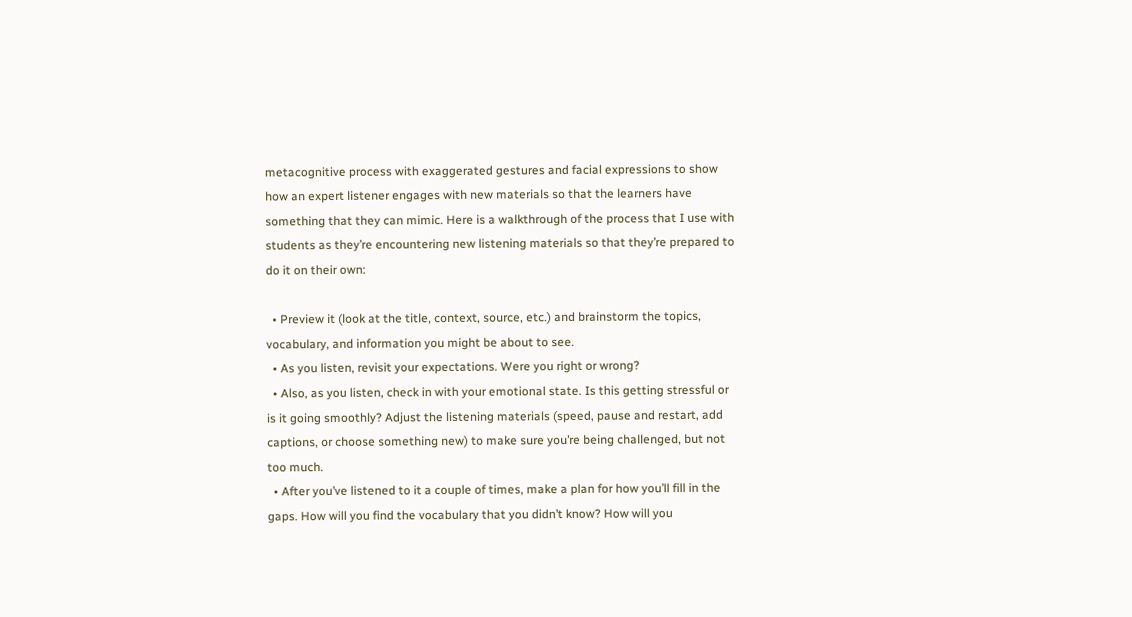metacognitive process with exaggerated gestures and facial expressions to show how an expert listener engages with new materials so that the learners have something that they can mimic. Here is a walkthrough of the process that I use with students as they’re encountering new listening materials so that they’re prepared to do it on their own:

  • Preview it (look at the title, context, source, etc.) and brainstorm the topics, vocabulary, and information you might be about to see.
  • As you listen, revisit your expectations. Were you right or wrong?
  • Also, as you listen, check in with your emotional state. Is this getting stressful or is it going smoothly? Adjust the listening materials (speed, pause and restart, add captions, or choose something new) to make sure you’re being challenged, but not too much.
  • After you’ve listened to it a couple of times, make a plan for how you’ll fill in the gaps. How will you find the vocabulary that you didn’t know? How will you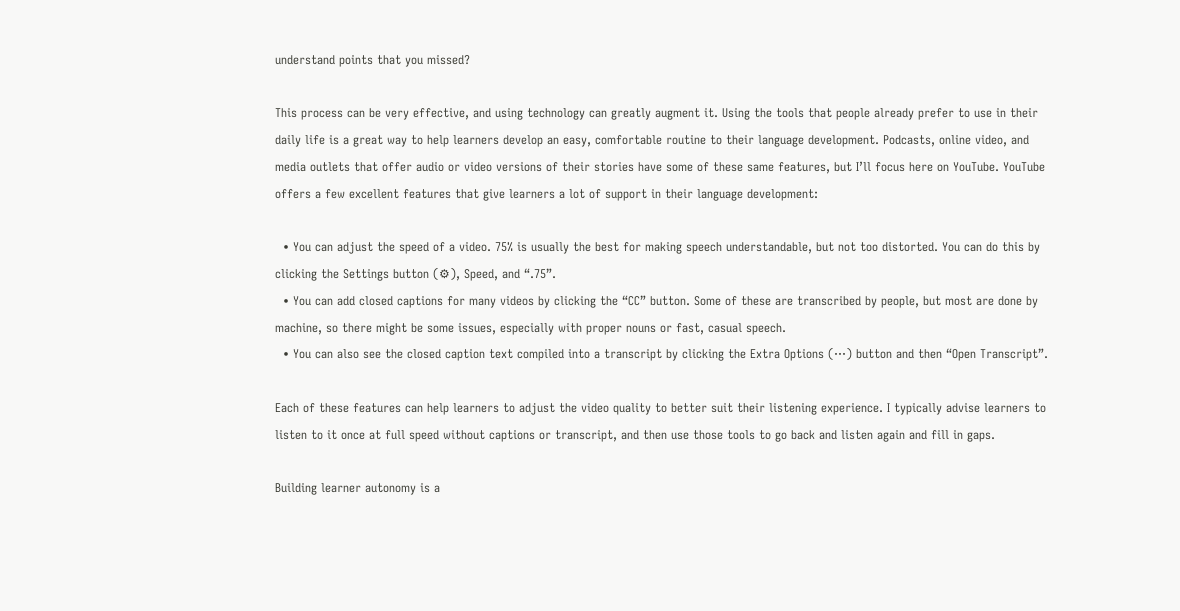understand points that you missed?

This process can be very effective, and using technology can greatly augment it. Using the tools that people already prefer to use in their daily life is a great way to help learners develop an easy, comfortable routine to their language development. Podcasts, online video, and media outlets that offer audio or video versions of their stories have some of these same features, but I’ll focus here on YouTube. YouTube offers a few excellent features that give learners a lot of support in their language development:

  • You can adjust the speed of a video. 75% is usually the best for making speech understandable, but not too distorted. You can do this by clicking the Settings button (⚙), Speed, and “.75”.
  • You can add closed captions for many videos by clicking the “CC” button. Some of these are transcribed by people, but most are done by machine, so there might be some issues, especially with proper nouns or fast, casual speech.
  • You can also see the closed caption text compiled into a transcript by clicking the Extra Options (···) button and then “Open Transcript”.

Each of these features can help learners to adjust the video quality to better suit their listening experience. I typically advise learners to listen to it once at full speed without captions or transcript, and then use those tools to go back and listen again and fill in gaps.

Building learner autonomy is a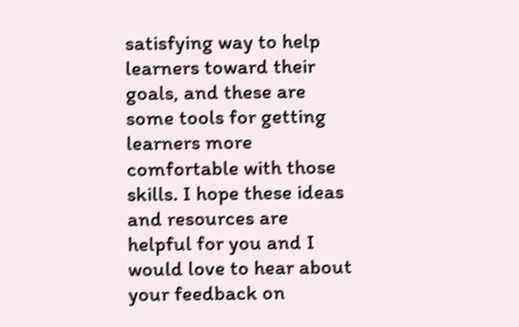satisfying way to help learners toward their goals, and these are some tools for getting learners more comfortable with those skills. I hope these ideas and resources are helpful for you and I would love to hear about your feedback on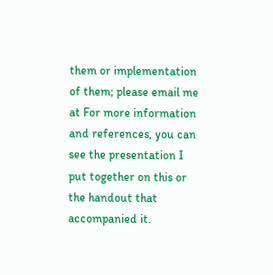them or implementation of them; please email me at For more information and references, you can see the presentation I put together on this or the handout that accompanied it.